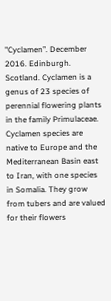"Cyclamen”. December 2016. Edinburgh. Scotland. Cyclamen is a genus of 23 species of perennial flowering plants in the family Primulaceae. Cyclamen species are native to Europe and the Mediterranean Basin east to Iran, with one species in Somalia. They grow from tubers and are valued for their flowers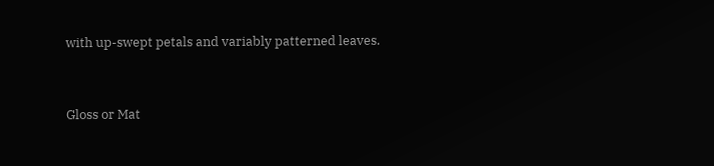with up-swept petals and variably patterned leaves.


Gloss or Mat